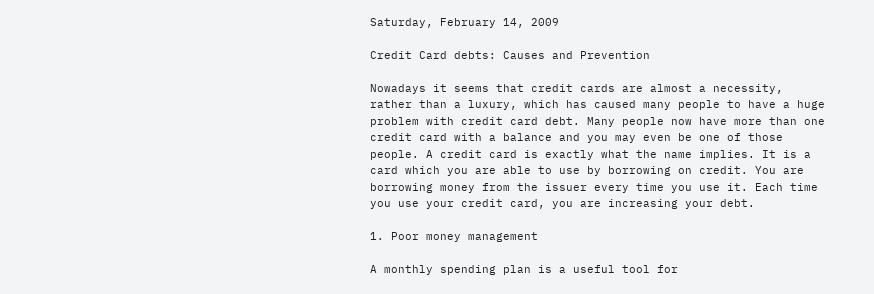Saturday, February 14, 2009

Credit Card debts: Causes and Prevention

Nowadays it seems that credit cards are almost a necessity, rather than a luxury, which has caused many people to have a huge problem with credit card debt. Many people now have more than one credit card with a balance and you may even be one of those people. A credit card is exactly what the name implies. It is a card which you are able to use by borrowing on credit. You are borrowing money from the issuer every time you use it. Each time you use your credit card, you are increasing your debt.

1. Poor money management

A monthly spending plan is a useful tool for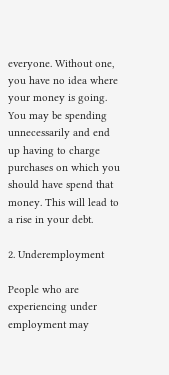everyone. Without one, you have no idea where your money is going. You may be spending unnecessarily and end up having to charge purchases on which you should have spend that money. This will lead to a rise in your debt.

2. Underemployment

People who are experiencing under employment may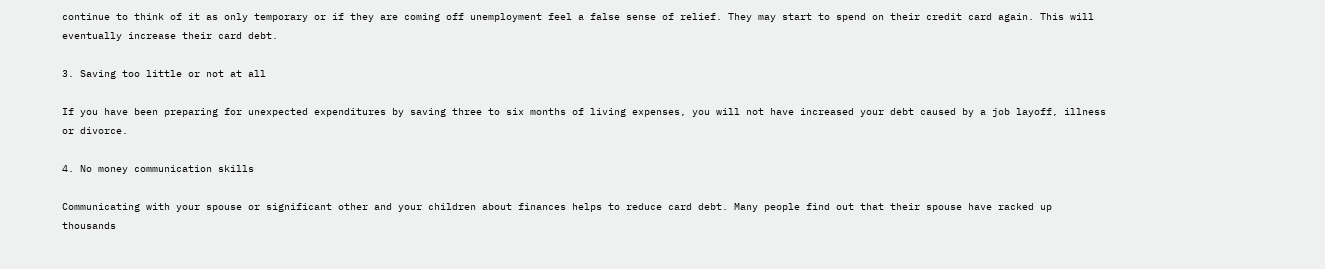continue to think of it as only temporary or if they are coming off unemployment feel a false sense of relief. They may start to spend on their credit card again. This will eventually increase their card debt.

3. Saving too little or not at all

If you have been preparing for unexpected expenditures by saving three to six months of living expenses, you will not have increased your debt caused by a job layoff, illness or divorce.

4. No money communication skills

Communicating with your spouse or significant other and your children about finances helps to reduce card debt. Many people find out that their spouse have racked up thousands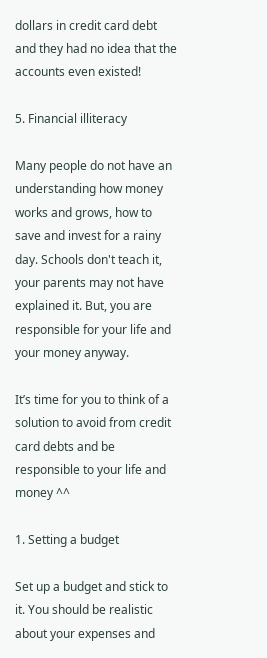dollars in credit card debt and they had no idea that the accounts even existed!

5. Financial illiteracy

Many people do not have an understanding how money works and grows, how to save and invest for a rainy day. Schools don't teach it, your parents may not have explained it. But, you are responsible for your life and your money anyway.

It’s time for you to think of a solution to avoid from credit card debts and be responsible to your life and money ^^

1. Setting a budget

Set up a budget and stick to it. You should be realistic about your expenses and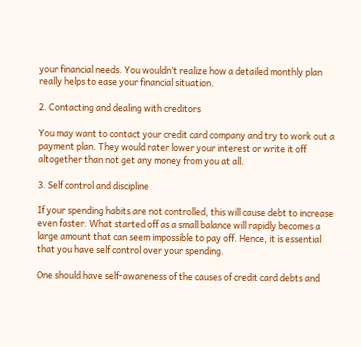your financial needs. You wouldn’t realize how a detailed monthly plan really helps to ease your financial situation.

2. Contacting and dealing with creditors

You may want to contact your credit card company and try to work out a payment plan. They would rater lower your interest or write it off altogether than not get any money from you at all.

3. Self control and discipline

If your spending habits are not controlled, this will cause debt to increase even faster. What started off as a small balance will rapidly becomes a large amount that can seem impossible to pay off. Hence, it is essential that you have self control over your spending.

One should have self-awareness of the causes of credit card debts and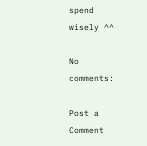spend wisely ^^

No comments:

Post a Comment